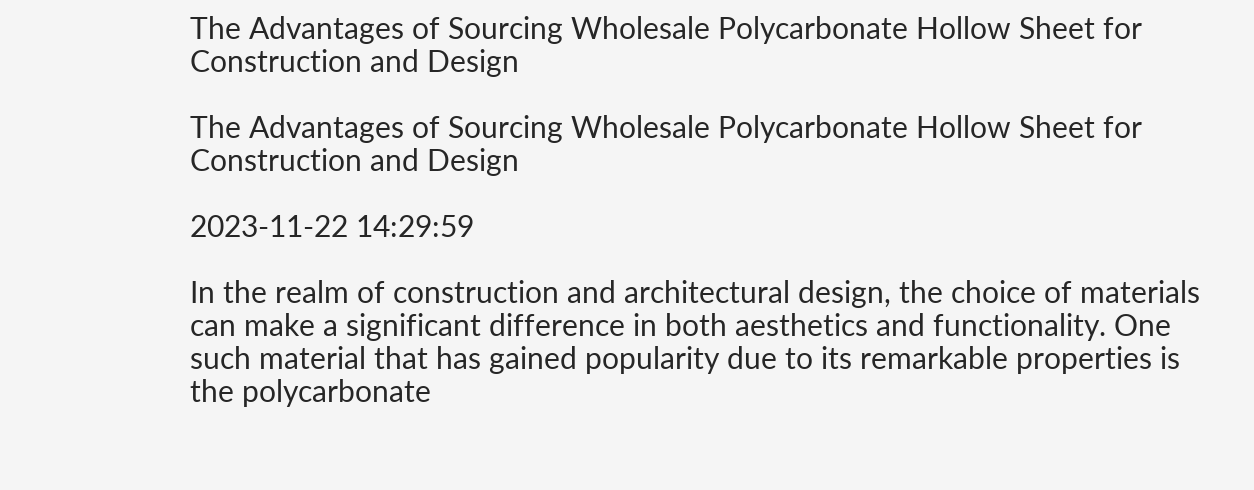The Advantages of Sourcing Wholesale Polycarbonate Hollow Sheet for Construction and Design

The Advantages of Sourcing Wholesale Polycarbonate Hollow Sheet for Construction and Design

2023-11-22 14:29:59

In the realm of construction and architectural design, the choice of materials can make a significant difference in both aesthetics and functionality. One such material that has gained popularity due to its remarkable properties is the polycarbonate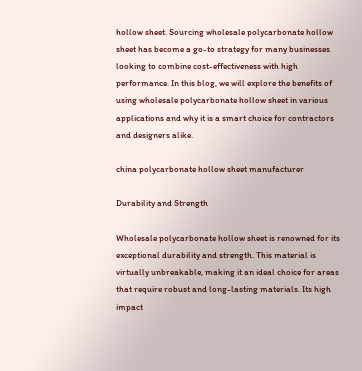hollow sheet. Sourcing wholesale polycarbonate hollow sheet has become a go-to strategy for many businesses looking to combine cost-effectiveness with high performance. In this blog, we will explore the benefits of using wholesale polycarbonate hollow sheet in various applications and why it is a smart choice for contractors and designers alike.

china polycarbonate hollow sheet manufacturer

Durability and Strength

Wholesale polycarbonate hollow sheet is renowned for its exceptional durability and strength. This material is virtually unbreakable, making it an ideal choice for areas that require robust and long-lasting materials. Its high impact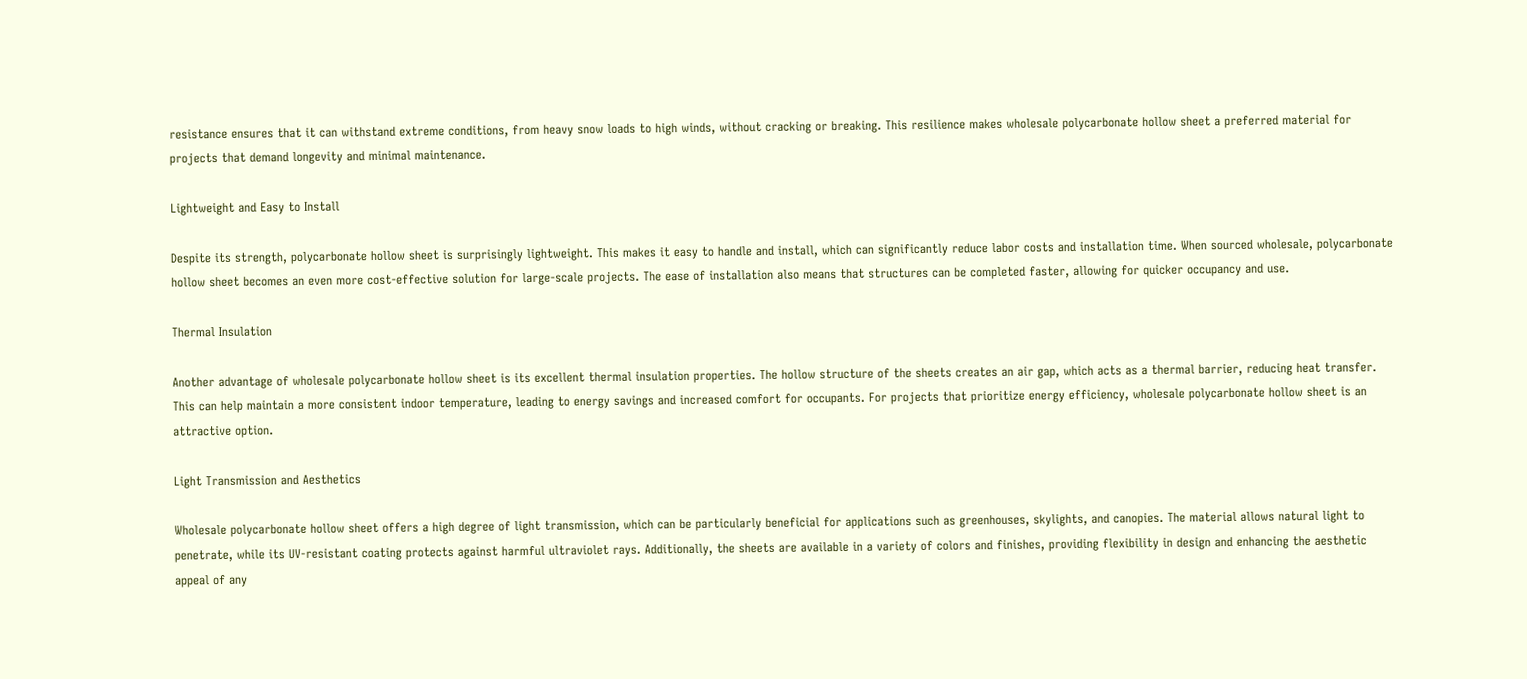resistance ensures that it can withstand extreme conditions, from heavy snow loads to high winds, without cracking or breaking. This resilience makes wholesale polycarbonate hollow sheet a preferred material for projects that demand longevity and minimal maintenance.

Lightweight and Easy to Install

Despite its strength, polycarbonate hollow sheet is surprisingly lightweight. This makes it easy to handle and install, which can significantly reduce labor costs and installation time. When sourced wholesale, polycarbonate hollow sheet becomes an even more cost-effective solution for large-scale projects. The ease of installation also means that structures can be completed faster, allowing for quicker occupancy and use.

Thermal Insulation

Another advantage of wholesale polycarbonate hollow sheet is its excellent thermal insulation properties. The hollow structure of the sheets creates an air gap, which acts as a thermal barrier, reducing heat transfer. This can help maintain a more consistent indoor temperature, leading to energy savings and increased comfort for occupants. For projects that prioritize energy efficiency, wholesale polycarbonate hollow sheet is an attractive option.

Light Transmission and Aesthetics

Wholesale polycarbonate hollow sheet offers a high degree of light transmission, which can be particularly beneficial for applications such as greenhouses, skylights, and canopies. The material allows natural light to penetrate, while its UV-resistant coating protects against harmful ultraviolet rays. Additionally, the sheets are available in a variety of colors and finishes, providing flexibility in design and enhancing the aesthetic appeal of any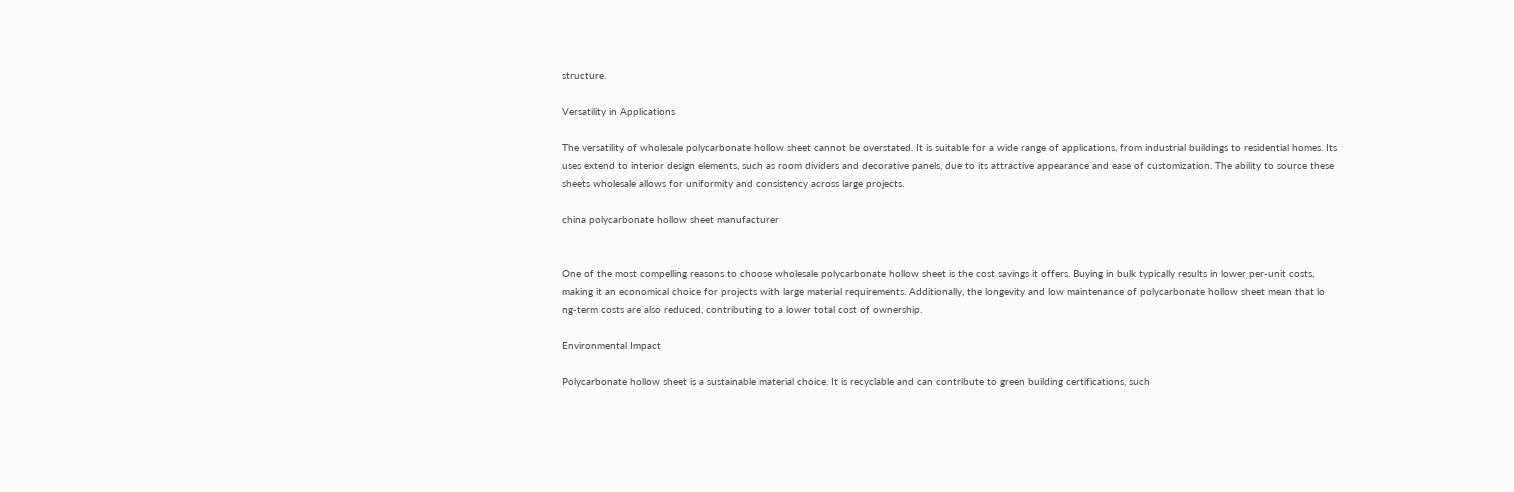structure.

Versatility in Applications

The versatility of wholesale polycarbonate hollow sheet cannot be overstated. It is suitable for a wide range of applications, from industrial buildings to residential homes. Its uses extend to interior design elements, such as room dividers and decorative panels, due to its attractive appearance and ease of customization. The ability to source these sheets wholesale allows for uniformity and consistency across large projects.

china polycarbonate hollow sheet manufacturer


One of the most compelling reasons to choose wholesale polycarbonate hollow sheet is the cost savings it offers. Buying in bulk typically results in lower per-unit costs, making it an economical choice for projects with large material requirements. Additionally, the longevity and low maintenance of polycarbonate hollow sheet mean that lo  ng-term costs are also reduced, contributing to a lower total cost of ownership.

Environmental Impact

Polycarbonate hollow sheet is a sustainable material choice. It is recyclable and can contribute to green building certifications, such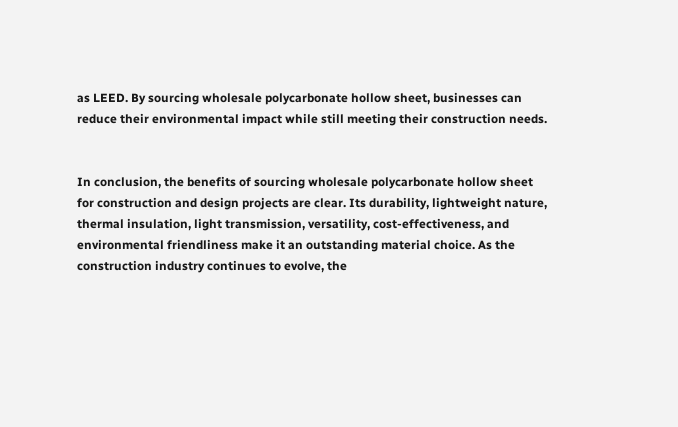as LEED. By sourcing wholesale polycarbonate hollow sheet, businesses can reduce their environmental impact while still meeting their construction needs.


In conclusion, the benefits of sourcing wholesale polycarbonate hollow sheet for construction and design projects are clear. Its durability, lightweight nature, thermal insulation, light transmission, versatility, cost-effectiveness, and environmental friendliness make it an outstanding material choice. As the construction industry continues to evolve, the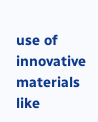use of innovative materials like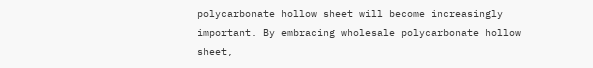polycarbonate hollow sheet will become increasingly important. By embracing wholesale polycarbonate hollow sheet,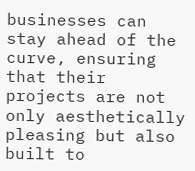businesses can stay ahead of the curve, ensuring that their projects are not only aesthetically pleasing but also built to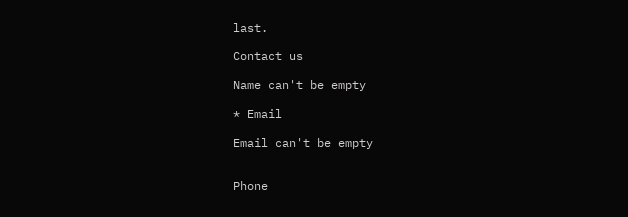last.

Contact us

Name can't be empty

* Email

Email can't be empty


Phone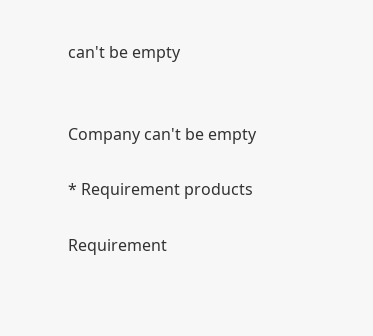can't be empty


Company can't be empty

* Requirement products

Requirement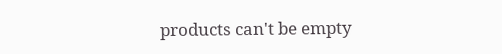products can't be empty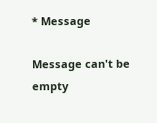* Message

Message can't be empty